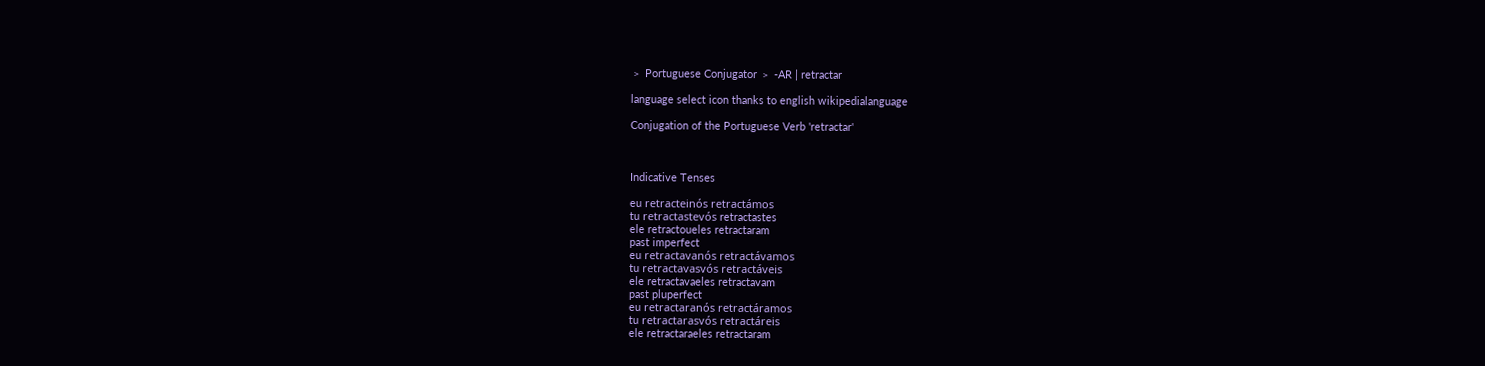﹥ Portuguese Conjugator ﹥ -AR | retractar

language select icon thanks to english wikipedialanguage

Conjugation of the Portuguese Verb 'retractar'



Indicative Tenses

eu retracteinós retractámos
tu retractastevós retractastes
ele retractoueles retractaram
past imperfect
eu retractavanós retractávamos
tu retractavasvós retractáveis
ele retractavaeles retractavam
past pluperfect
eu retractaranós retractáramos
tu retractarasvós retractáreis
ele retractaraeles retractaram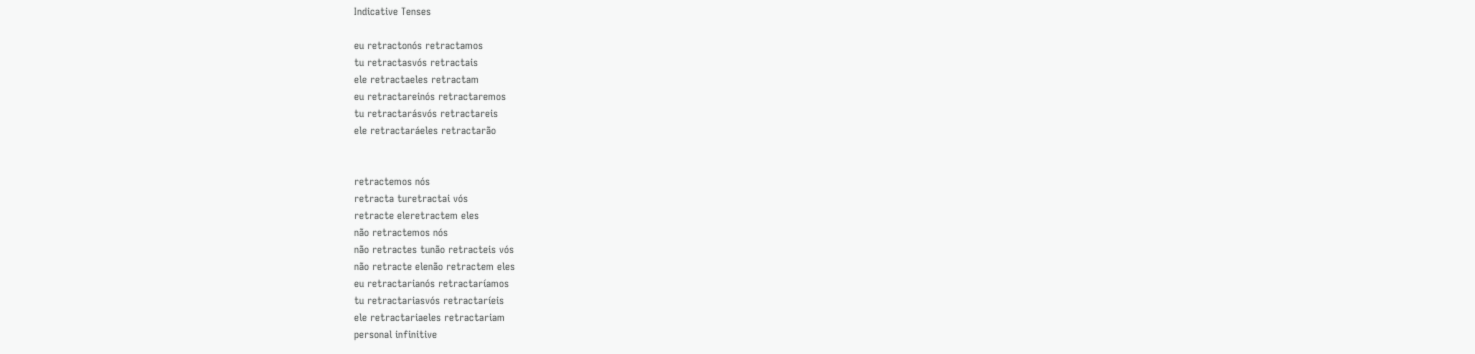Indicative Tenses

eu retractonós retractamos
tu retractasvós retractais
ele retractaeles retractam
eu retractareinós retractaremos
tu retractarásvós retractareis
ele retractaráeles retractarão


retractemos nós
retracta turetractai vós
retracte eleretractem eles
não retractemos nós
não retractes tunão retracteis vós
não retracte elenão retractem eles
eu retractarianós retractaríamos
tu retractariasvós retractaríeis
ele retractariaeles retractariam
personal infinitive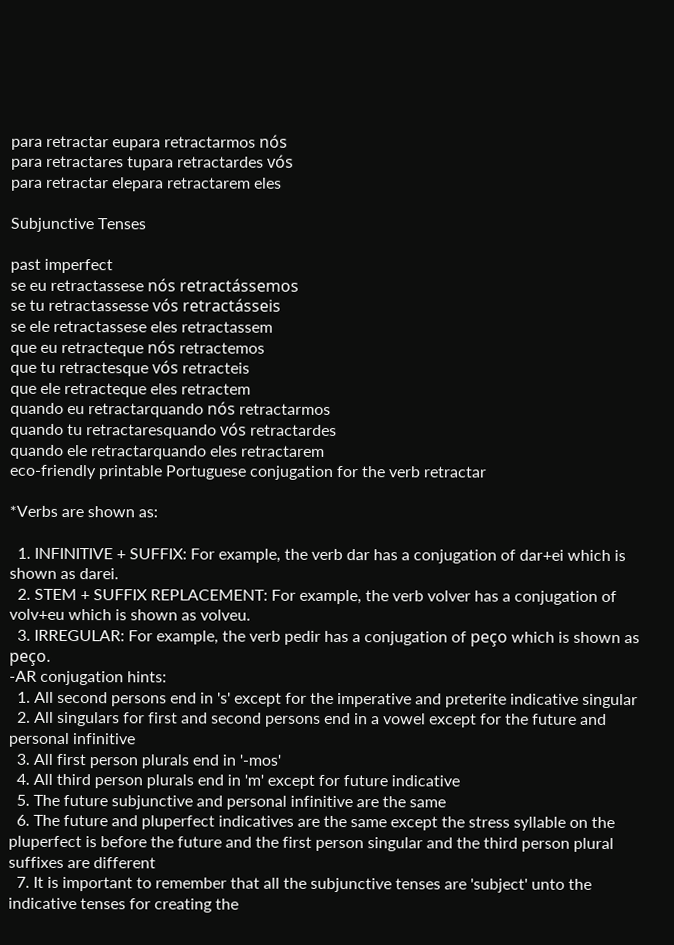para retractar eupara retractarmos nós
para retractares tupara retractardes vós
para retractar elepara retractarem eles

Subjunctive Tenses

past imperfect
se eu retractassese nós retractássemos
se tu retractassesse vós retractásseis
se ele retractassese eles retractassem
que eu retracteque nós retractemos
que tu retractesque vós retracteis
que ele retracteque eles retractem
quando eu retractarquando nós retractarmos
quando tu retractaresquando vós retractardes
quando ele retractarquando eles retractarem
eco-friendly printable Portuguese conjugation for the verb retractar

*Verbs are shown as:

  1. INFINITIVE + SUFFIX: For example, the verb dar has a conjugation of dar+ei which is shown as darei.
  2. STEM + SUFFIX REPLACEMENT: For example, the verb volver has a conjugation of volv+eu which is shown as volveu.
  3. IRREGULAR: For example, the verb pedir has a conjugation of peço which is shown as peço.
-AR conjugation hints:
  1. All second persons end in 's' except for the imperative and preterite indicative singular
  2. All singulars for first and second persons end in a vowel except for the future and personal infinitive
  3. All first person plurals end in '-mos'
  4. All third person plurals end in 'm' except for future indicative
  5. The future subjunctive and personal infinitive are the same
  6. The future and pluperfect indicatives are the same except the stress syllable on the pluperfect is before the future and the first person singular and the third person plural suffixes are different
  7. It is important to remember that all the subjunctive tenses are 'subject' unto the indicative tenses for creating the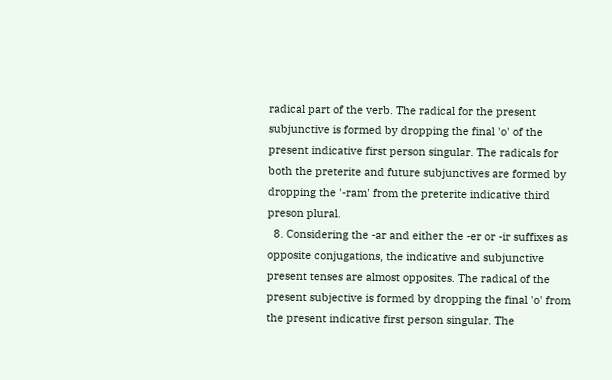radical part of the verb. The radical for the present subjunctive is formed by dropping the final 'o' of the present indicative first person singular. The radicals for both the preterite and future subjunctives are formed by dropping the '-ram' from the preterite indicative third preson plural.
  8. Considering the -ar and either the -er or -ir suffixes as opposite conjugations, the indicative and subjunctive present tenses are almost opposites. The radical of the present subjective is formed by dropping the final 'o' from the present indicative first person singular. The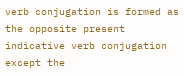verb conjugation is formed as the opposite present indicative verb conjugation except the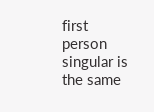first person singular is the same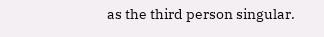as the third person singular.